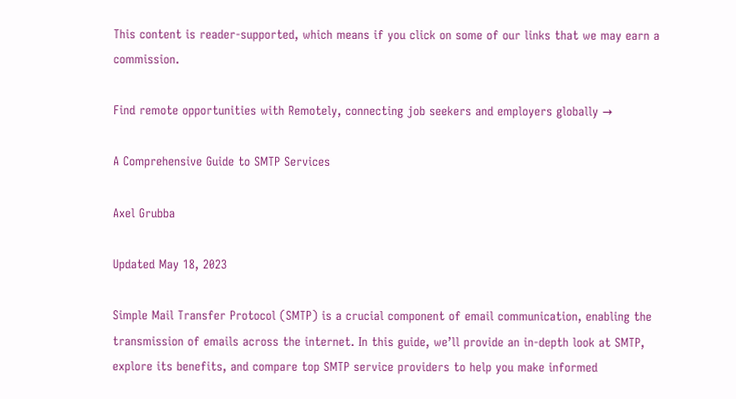This content is reader-supported, which means if you click on some of our links that we may earn a commission.

Find remote opportunities with Remotely, connecting job seekers and employers globally →

A Comprehensive Guide to SMTP Services

Axel Grubba

Updated May 18, 2023

Simple Mail Transfer Protocol (SMTP) is a crucial component of email communication, enabling the transmission of emails across the internet. In this guide, we’ll provide an in-depth look at SMTP, explore its benefits, and compare top SMTP service providers to help you make informed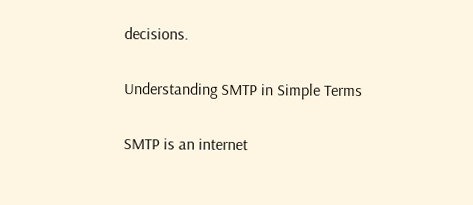decisions.

Understanding SMTP in Simple Terms

SMTP is an internet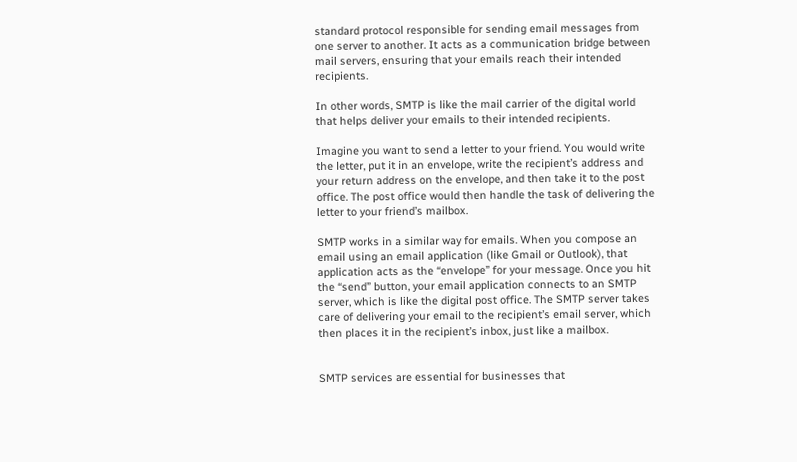standard protocol responsible for sending email messages from one server to another. It acts as a communication bridge between mail servers, ensuring that your emails reach their intended recipients.

In other words, SMTP is like the mail carrier of the digital world that helps deliver your emails to their intended recipients.

Imagine you want to send a letter to your friend. You would write the letter, put it in an envelope, write the recipient’s address and your return address on the envelope, and then take it to the post office. The post office would then handle the task of delivering the letter to your friend’s mailbox.

SMTP works in a similar way for emails. When you compose an email using an email application (like Gmail or Outlook), that application acts as the “envelope” for your message. Once you hit the “send” button, your email application connects to an SMTP server, which is like the digital post office. The SMTP server takes care of delivering your email to the recipient’s email server, which then places it in the recipient’s inbox, just like a mailbox.


SMTP services are essential for businesses that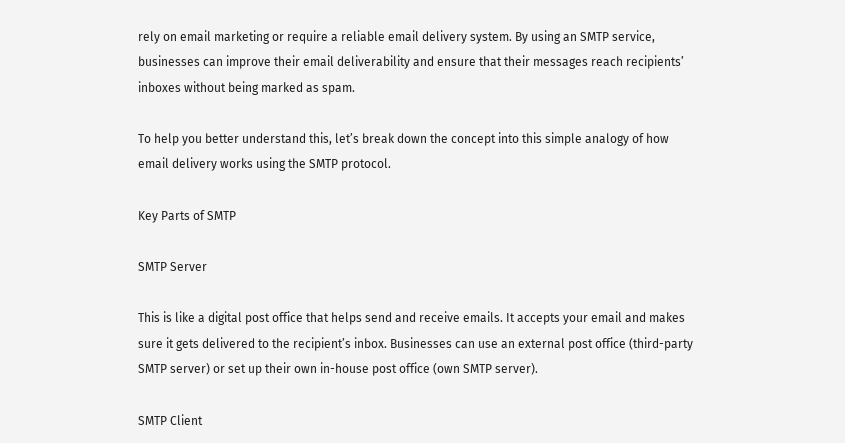rely on email marketing or require a reliable email delivery system. By using an SMTP service, businesses can improve their email deliverability and ensure that their messages reach recipients’ inboxes without being marked as spam.

To help you better understand this, let’s break down the concept into this simple analogy of how email delivery works using the SMTP protocol.

Key Parts of SMTP

SMTP Server

This is like a digital post office that helps send and receive emails. It accepts your email and makes sure it gets delivered to the recipient’s inbox. Businesses can use an external post office (third-party SMTP server) or set up their own in-house post office (own SMTP server).

SMTP Client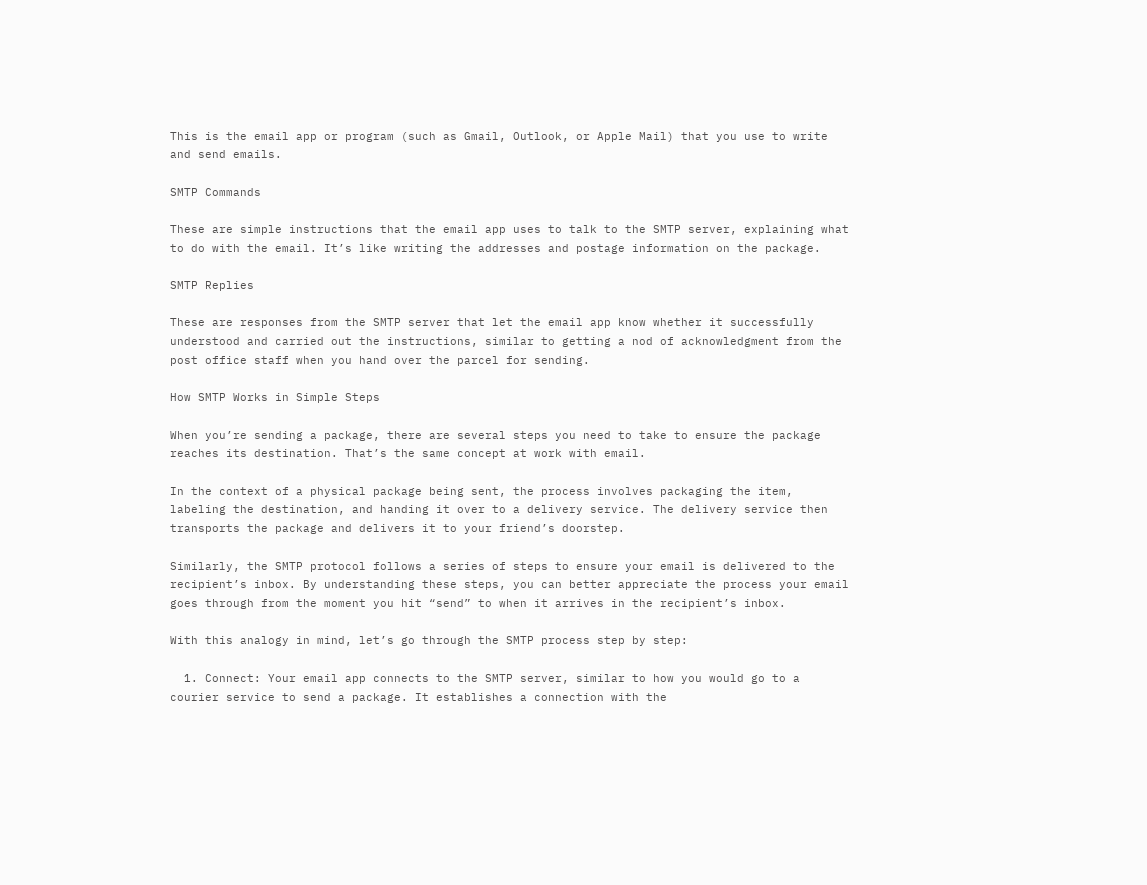This is the email app or program (such as Gmail, Outlook, or Apple Mail) that you use to write and send emails.

SMTP Commands

These are simple instructions that the email app uses to talk to the SMTP server, explaining what to do with the email. It’s like writing the addresses and postage information on the package.

SMTP Replies

These are responses from the SMTP server that let the email app know whether it successfully understood and carried out the instructions, similar to getting a nod of acknowledgment from the post office staff when you hand over the parcel for sending.

How SMTP Works in Simple Steps

When you’re sending a package, there are several steps you need to take to ensure the package reaches its destination. That’s the same concept at work with email.

In the context of a physical package being sent, the process involves packaging the item, labeling the destination, and handing it over to a delivery service. The delivery service then transports the package and delivers it to your friend’s doorstep.

Similarly, the SMTP protocol follows a series of steps to ensure your email is delivered to the recipient’s inbox. By understanding these steps, you can better appreciate the process your email goes through from the moment you hit “send” to when it arrives in the recipient’s inbox.

With this analogy in mind, let’s go through the SMTP process step by step:

  1. Connect: Your email app connects to the SMTP server, similar to how you would go to a courier service to send a package. It establishes a connection with the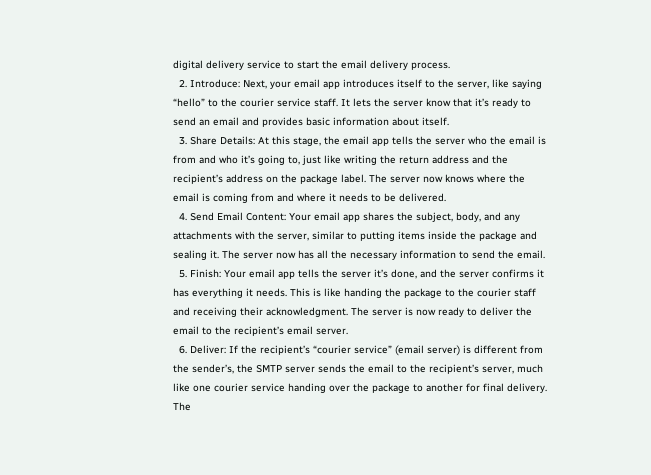digital delivery service to start the email delivery process.
  2. Introduce: Next, your email app introduces itself to the server, like saying “hello” to the courier service staff. It lets the server know that it’s ready to send an email and provides basic information about itself.
  3. Share Details: At this stage, the email app tells the server who the email is from and who it’s going to, just like writing the return address and the recipient’s address on the package label. The server now knows where the email is coming from and where it needs to be delivered.
  4. Send Email Content: Your email app shares the subject, body, and any attachments with the server, similar to putting items inside the package and sealing it. The server now has all the necessary information to send the email.
  5. Finish: Your email app tells the server it’s done, and the server confirms it has everything it needs. This is like handing the package to the courier staff and receiving their acknowledgment. The server is now ready to deliver the email to the recipient’s email server.
  6. Deliver: If the recipient’s “courier service” (email server) is different from the sender’s, the SMTP server sends the email to the recipient’s server, much like one courier service handing over the package to another for final delivery. The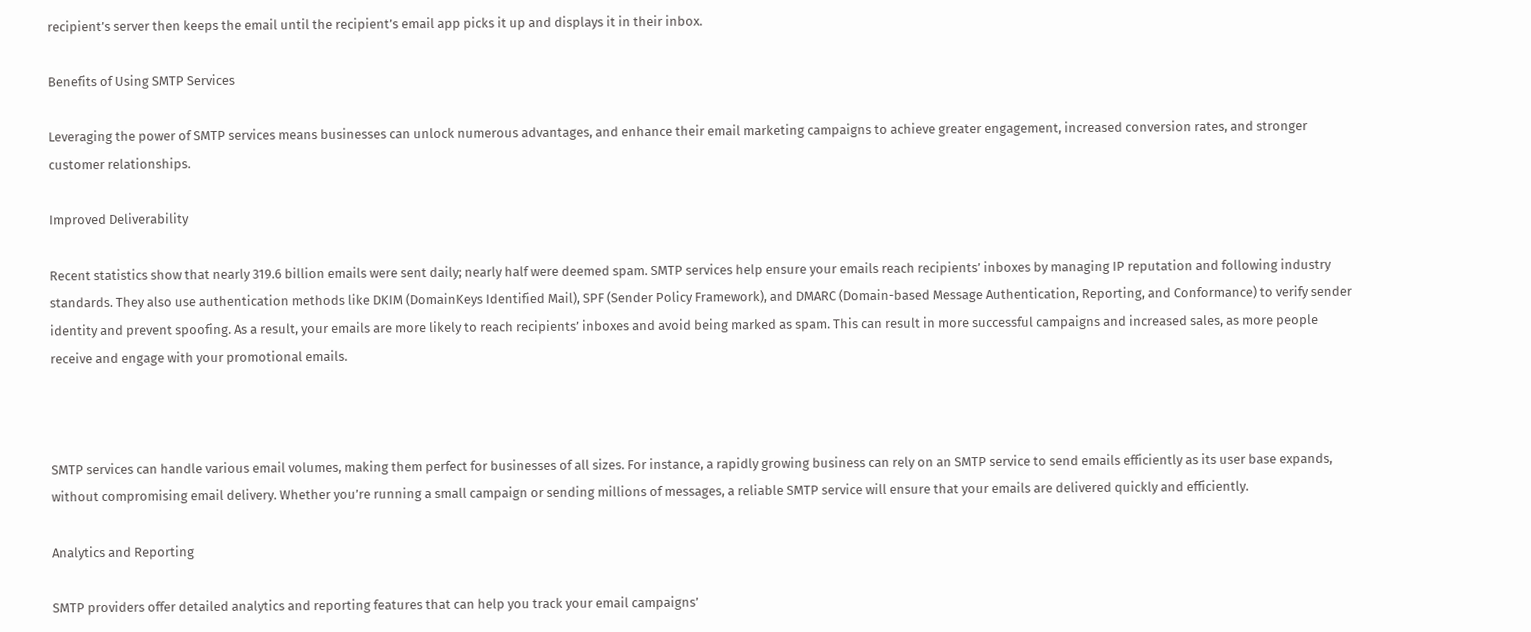recipient’s server then keeps the email until the recipient’s email app picks it up and displays it in their inbox.

Benefits of Using SMTP Services

Leveraging the power of SMTP services means businesses can unlock numerous advantages, and enhance their email marketing campaigns to achieve greater engagement, increased conversion rates, and stronger customer relationships.

Improved Deliverability

Recent statistics show that nearly 319.6 billion emails were sent daily; nearly half were deemed spam. SMTP services help ensure your emails reach recipients’ inboxes by managing IP reputation and following industry standards. They also use authentication methods like DKIM (DomainKeys Identified Mail), SPF (Sender Policy Framework), and DMARC (Domain-based Message Authentication, Reporting, and Conformance) to verify sender identity and prevent spoofing. As a result, your emails are more likely to reach recipients’ inboxes and avoid being marked as spam. This can result in more successful campaigns and increased sales, as more people receive and engage with your promotional emails.



SMTP services can handle various email volumes, making them perfect for businesses of all sizes. For instance, a rapidly growing business can rely on an SMTP service to send emails efficiently as its user base expands, without compromising email delivery. Whether you’re running a small campaign or sending millions of messages, a reliable SMTP service will ensure that your emails are delivered quickly and efficiently.

Analytics and Reporting

SMTP providers offer detailed analytics and reporting features that can help you track your email campaigns’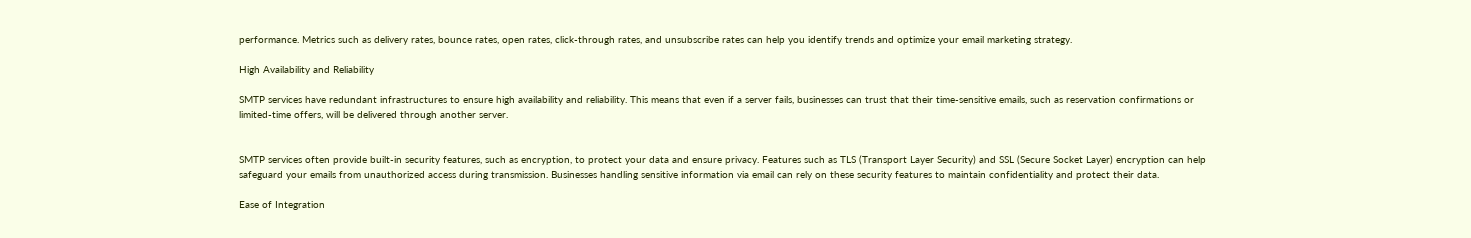performance. Metrics such as delivery rates, bounce rates, open rates, click-through rates, and unsubscribe rates can help you identify trends and optimize your email marketing strategy.

High Availability and Reliability

SMTP services have redundant infrastructures to ensure high availability and reliability. This means that even if a server fails, businesses can trust that their time-sensitive emails, such as reservation confirmations or limited-time offers, will be delivered through another server.


SMTP services often provide built-in security features, such as encryption, to protect your data and ensure privacy. Features such as TLS (Transport Layer Security) and SSL (Secure Socket Layer) encryption can help safeguard your emails from unauthorized access during transmission. Businesses handling sensitive information via email can rely on these security features to maintain confidentiality and protect their data.

Ease of Integration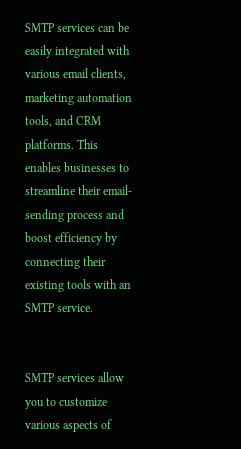SMTP services can be easily integrated with various email clients, marketing automation tools, and CRM platforms. This enables businesses to streamline their email-sending process and boost efficiency by connecting their existing tools with an SMTP service.


SMTP services allow you to customize various aspects of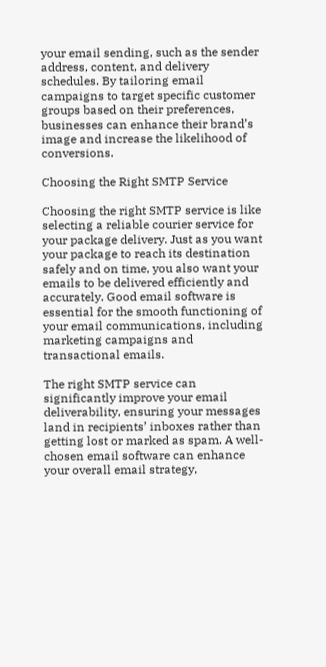your email sending, such as the sender address, content, and delivery schedules. By tailoring email campaigns to target specific customer groups based on their preferences, businesses can enhance their brand’s image and increase the likelihood of conversions.

Choosing the Right SMTP Service

Choosing the right SMTP service is like selecting a reliable courier service for your package delivery. Just as you want your package to reach its destination safely and on time, you also want your emails to be delivered efficiently and accurately. Good email software is essential for the smooth functioning of your email communications, including marketing campaigns and transactional emails.

The right SMTP service can significantly improve your email deliverability, ensuring your messages land in recipients’ inboxes rather than getting lost or marked as spam. A well-chosen email software can enhance your overall email strategy,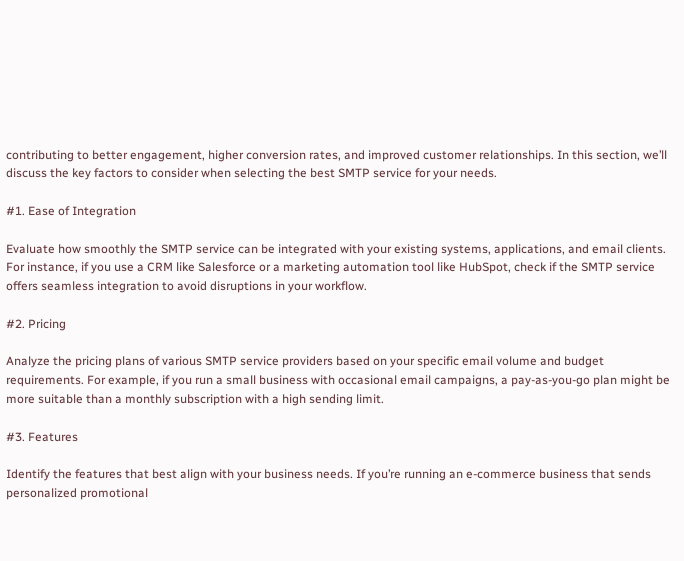contributing to better engagement, higher conversion rates, and improved customer relationships. In this section, we’ll discuss the key factors to consider when selecting the best SMTP service for your needs.

#1. Ease of Integration

Evaluate how smoothly the SMTP service can be integrated with your existing systems, applications, and email clients. For instance, if you use a CRM like Salesforce or a marketing automation tool like HubSpot, check if the SMTP service offers seamless integration to avoid disruptions in your workflow.

#2. Pricing

Analyze the pricing plans of various SMTP service providers based on your specific email volume and budget requirements. For example, if you run a small business with occasional email campaigns, a pay-as-you-go plan might be more suitable than a monthly subscription with a high sending limit.

#3. Features

Identify the features that best align with your business needs. If you’re running an e-commerce business that sends personalized promotional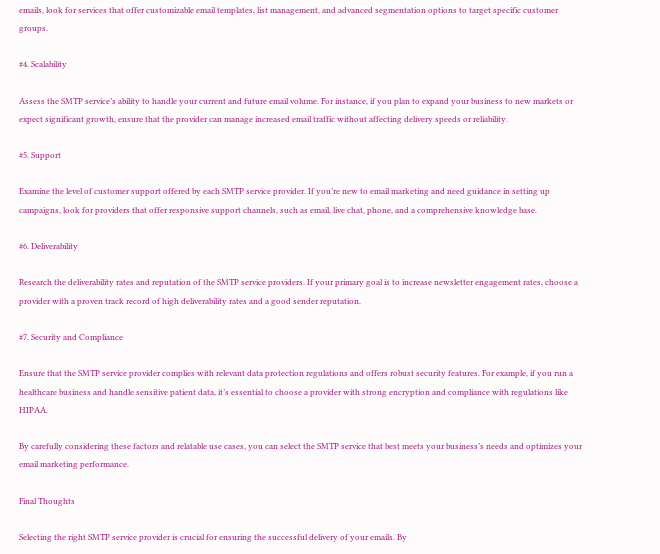emails, look for services that offer customizable email templates, list management, and advanced segmentation options to target specific customer groups.

#4. Scalability

Assess the SMTP service’s ability to handle your current and future email volume. For instance, if you plan to expand your business to new markets or expect significant growth, ensure that the provider can manage increased email traffic without affecting delivery speeds or reliability.

#5. Support

Examine the level of customer support offered by each SMTP service provider. If you’re new to email marketing and need guidance in setting up campaigns, look for providers that offer responsive support channels, such as email, live chat, phone, and a comprehensive knowledge base.

#6. Deliverability

Research the deliverability rates and reputation of the SMTP service providers. If your primary goal is to increase newsletter engagement rates, choose a provider with a proven track record of high deliverability rates and a good sender reputation.

#7. Security and Compliance

Ensure that the SMTP service provider complies with relevant data protection regulations and offers robust security features. For example, if you run a healthcare business and handle sensitive patient data, it’s essential to choose a provider with strong encryption and compliance with regulations like HIPAA.

By carefully considering these factors and relatable use cases, you can select the SMTP service that best meets your business’s needs and optimizes your email marketing performance.

Final Thoughts

Selecting the right SMTP service provider is crucial for ensuring the successful delivery of your emails. By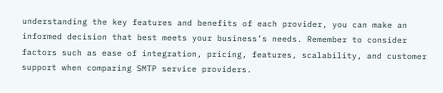understanding the key features and benefits of each provider, you can make an informed decision that best meets your business’s needs. Remember to consider factors such as ease of integration, pricing, features, scalability, and customer support when comparing SMTP service providers.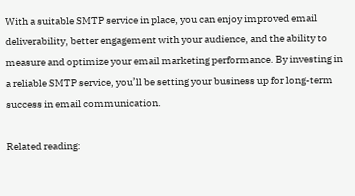With a suitable SMTP service in place, you can enjoy improved email deliverability, better engagement with your audience, and the ability to measure and optimize your email marketing performance. By investing in a reliable SMTP service, you’ll be setting your business up for long-term success in email communication.

Related reading: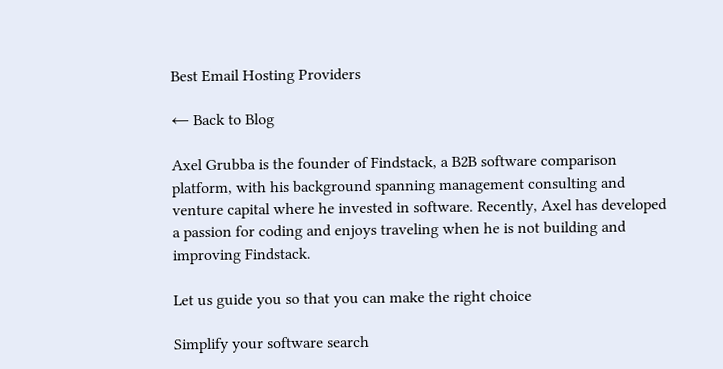Best Email Hosting Providers

← Back to Blog

Axel Grubba is the founder of Findstack, a B2B software comparison platform, with his background spanning management consulting and venture capital where he invested in software. Recently, Axel has developed a passion for coding and enjoys traveling when he is not building and improving Findstack.

Let us guide you so that you can make the right choice

Simplify your software search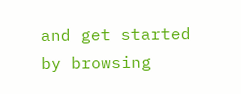and get started by browsing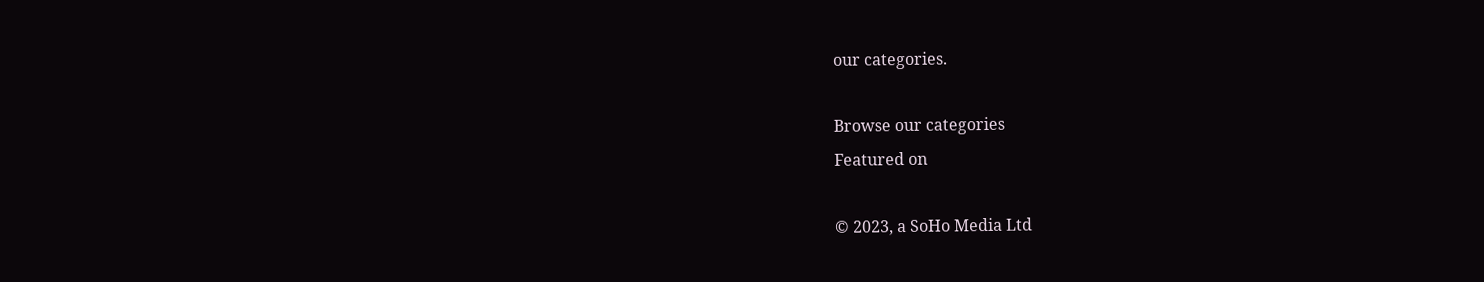our categories.

Browse our categories
Featured on

© 2023, a SoHo Media Ltd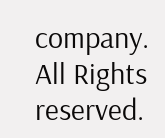company. All Rights reserved.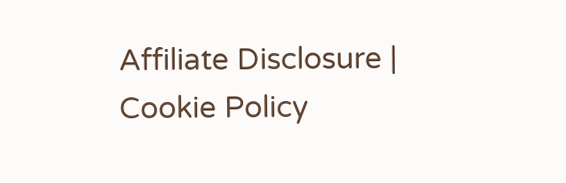Affiliate Disclosure | Cookie Policy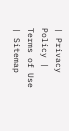| Privacy Policy | Terms of Use | Sitemap